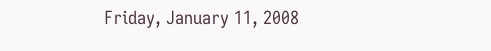Friday, January 11, 2008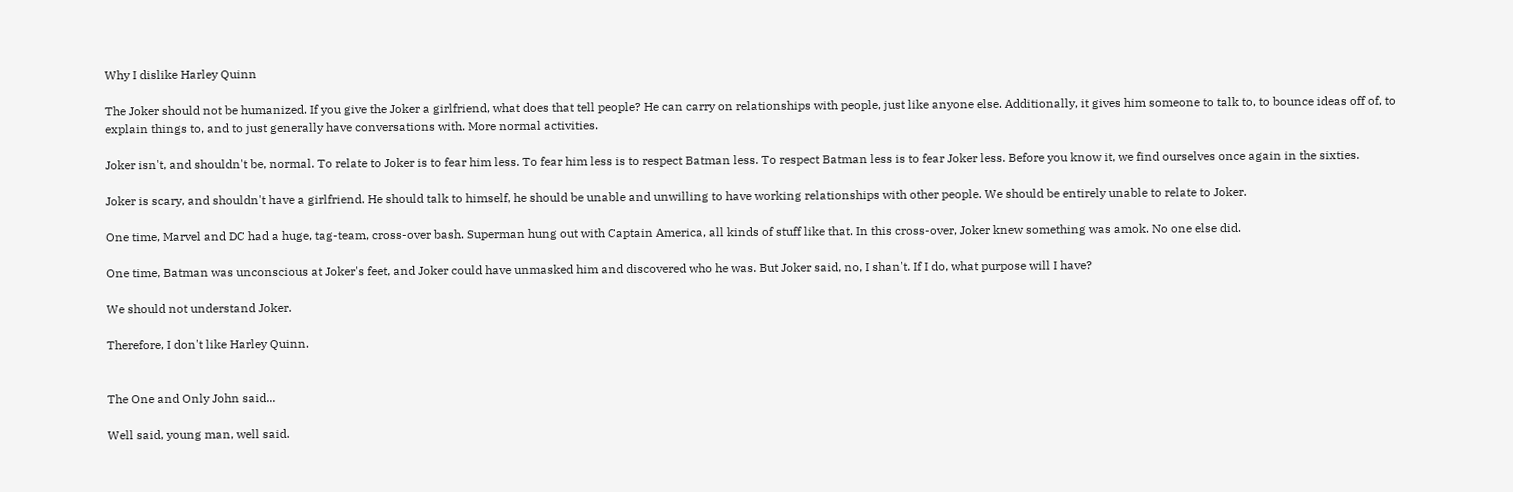Why I dislike Harley Quinn

The Joker should not be humanized. If you give the Joker a girlfriend, what does that tell people? He can carry on relationships with people, just like anyone else. Additionally, it gives him someone to talk to, to bounce ideas off of, to explain things to, and to just generally have conversations with. More normal activities.

Joker isn't, and shouldn't be, normal. To relate to Joker is to fear him less. To fear him less is to respect Batman less. To respect Batman less is to fear Joker less. Before you know it, we find ourselves once again in the sixties.

Joker is scary, and shouldn't have a girlfriend. He should talk to himself, he should be unable and unwilling to have working relationships with other people. We should be entirely unable to relate to Joker.

One time, Marvel and DC had a huge, tag-team, cross-over bash. Superman hung out with Captain America, all kinds of stuff like that. In this cross-over, Joker knew something was amok. No one else did.

One time, Batman was unconscious at Joker's feet, and Joker could have unmasked him and discovered who he was. But Joker said, no, I shan't. If I do, what purpose will I have?

We should not understand Joker.

Therefore, I don't like Harley Quinn.


The One and Only John said...

Well said, young man, well said.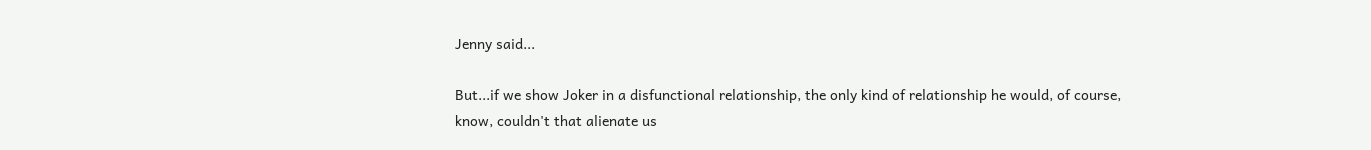Jenny said...

But...if we show Joker in a disfunctional relationship, the only kind of relationship he would, of course, know, couldn't that alienate us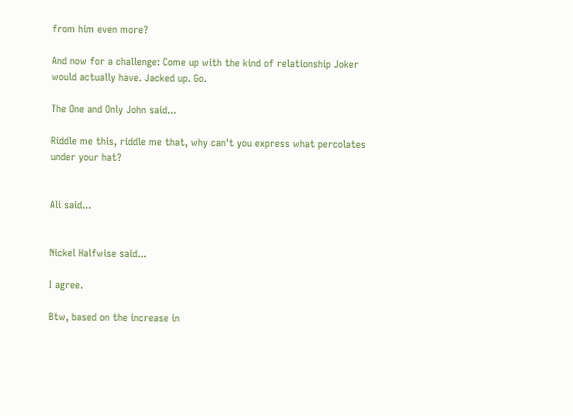from him even more?

And now for a challenge: Come up with the kind of relationship Joker would actually have. Jacked up. Go.

The One and Only John said...

Riddle me this, riddle me that, why can't you express what percolates under your hat?


Ali said...


Nickel Halfwise said...

I agree.

Btw, based on the increase in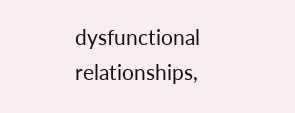dysfunctional relationships,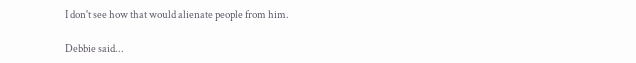I don't see how that would alienate people from him.

Debbie said...